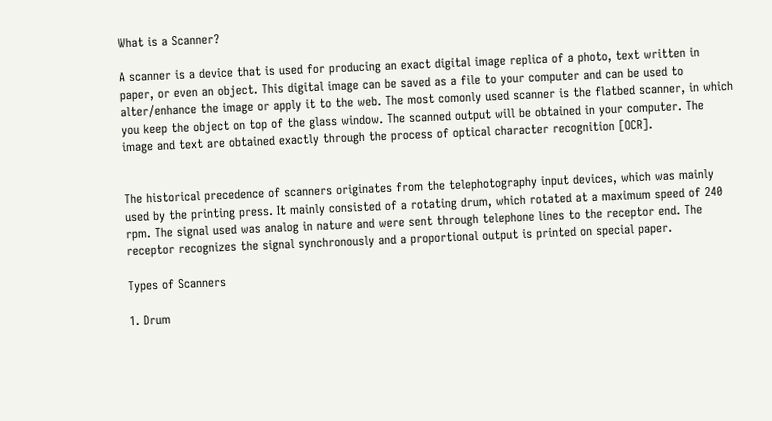What is a Scanner?

A scanner is a device that is used for producing an exact digital image replica of a photo, text written in paper, or even an object. This digital image can be saved as a file to your computer and can be used to alter/enhance the image or apply it to the web. The most comonly used scanner is the flatbed scanner, in which you keep the object on top of the glass window. The scanned output will be obtained in your computer. The image and text are obtained exactly through the process of optical character recognition [OCR].


The historical precedence of scanners originates from the telephotography input devices, which was mainly used by the printing press. It mainly consisted of a rotating drum, which rotated at a maximum speed of 240 rpm. The signal used was analog in nature and were sent through telephone lines to the receptor end. The receptor recognizes the signal synchronously and a proportional output is printed on special paper.

Types of Scanners

1. Drum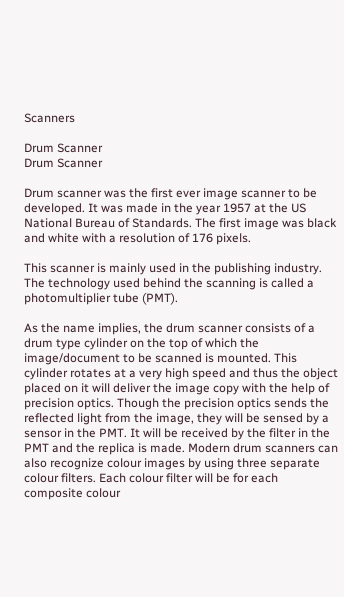Scanners

Drum Scanner
Drum Scanner

Drum scanner was the first ever image scanner to be developed. It was made in the year 1957 at the US National Bureau of Standards. The first image was black and white with a resolution of 176 pixels.

This scanner is mainly used in the publishing industry. The technology used behind the scanning is called a photomultiplier tube (PMT).

As the name implies, the drum scanner consists of a drum type cylinder on the top of which the image/document to be scanned is mounted. This cylinder rotates at a very high speed and thus the object placed on it will deliver the image copy with the help of precision optics. Though the precision optics sends the reflected light from the image, they will be sensed by a sensor in the PMT. It will be received by the filter in the PMT and the replica is made. Modern drum scanners can also recognize colour images by using three separate colour filters. Each colour filter will be for each composite colour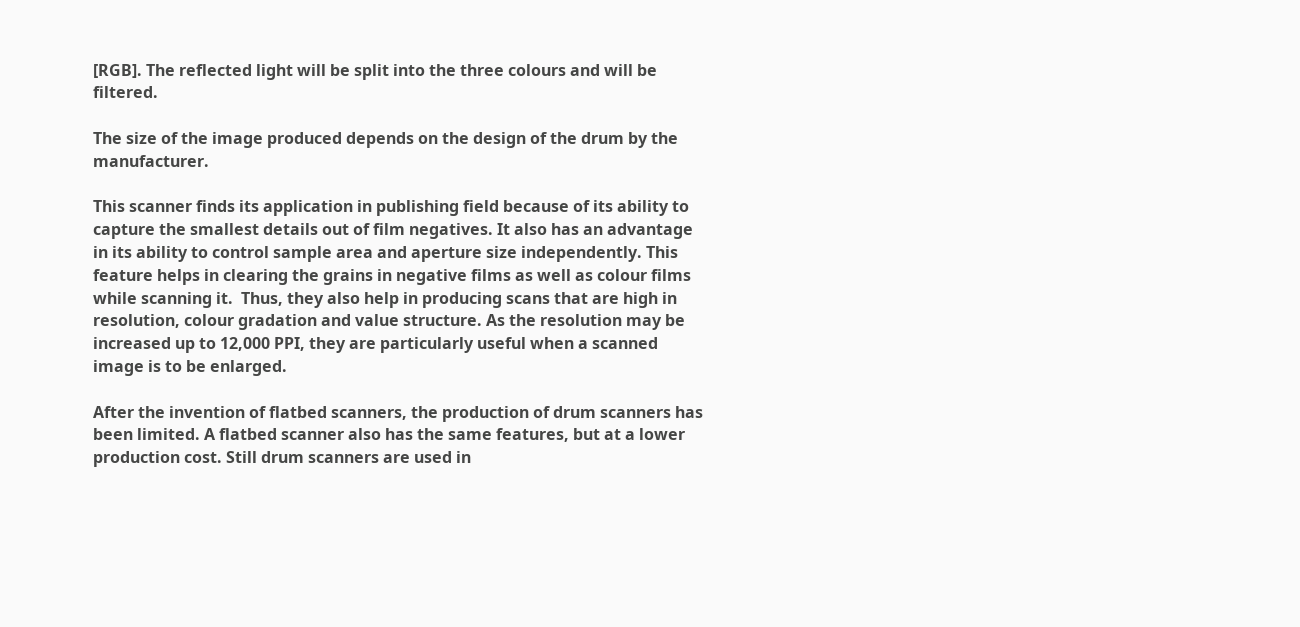[RGB]. The reflected light will be split into the three colours and will be filtered.

The size of the image produced depends on the design of the drum by the manufacturer.

This scanner finds its application in publishing field because of its ability to capture the smallest details out of film negatives. It also has an advantage in its ability to control sample area and aperture size independently. This feature helps in clearing the grains in negative films as well as colour films while scanning it.  Thus, they also help in producing scans that are high in resolution, colour gradation and value structure. As the resolution may be increased up to 12,000 PPI, they are particularly useful when a scanned image is to be enlarged.

After the invention of flatbed scanners, the production of drum scanners has been limited. A flatbed scanner also has the same features, but at a lower production cost. Still drum scanners are used in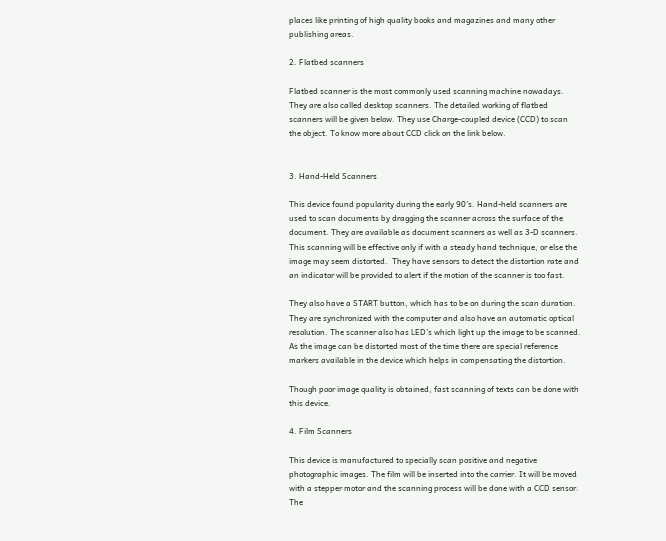places like printing of high quality books and magazines and many other publishing areas.

2. Flatbed scanners

Flatbed scanner is the most commonly used scanning machine nowadays. They are also called desktop scanners. The detailed working of flatbed scanners will be given below. They use Charge-coupled device (CCD) to scan the object. To know more about CCD click on the link below.


3. Hand-Held Scanners

This device found popularity during the early 90’s. Hand-held scanners are used to scan documents by dragging the scanner across the surface of the document. They are available as document scanners as well as 3-D scanners. This scanning will be effective only if with a steady hand technique, or else the image may seem distorted.  They have sensors to detect the distortion rate and an indicator will be provided to alert if the motion of the scanner is too fast.

They also have a START button, which has to be on during the scan duration. They are synchronized with the computer and also have an automatic optical resolution. The scanner also has LED’s which light up the image to be scanned. As the image can be distorted most of the time there are special reference markers available in the device which helps in compensating the distortion.

Though poor image quality is obtained, fast scanning of texts can be done with this device.

4. Film Scanners

This device is manufactured to specially scan positive and negative photographic images. The film will be inserted into the carrier. It will be moved with a stepper motor and the scanning process will be done with a CCD sensor. The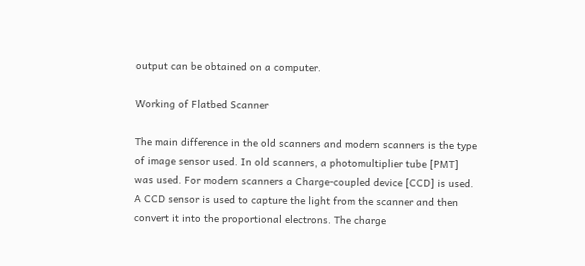output can be obtained on a computer.

Working of Flatbed Scanner

The main difference in the old scanners and modern scanners is the type of image sensor used. In old scanners, a photomultiplier tube [PMT] was used. For modern scanners a Charge-coupled device [CCD] is used. A CCD sensor is used to capture the light from the scanner and then convert it into the proportional electrons. The charge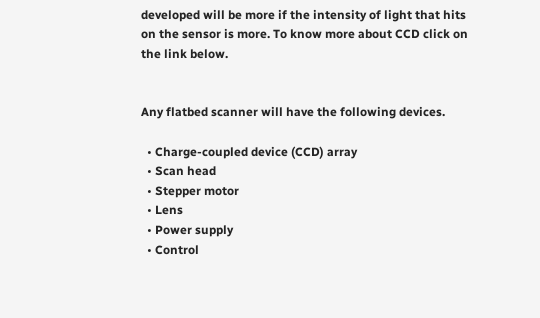developed will be more if the intensity of light that hits on the sensor is more. To know more about CCD click on the link below.


Any flatbed scanner will have the following devices.

  • Charge-coupled device (CCD) array
  • Scan head
  • Stepper motor
  • Lens
  • Power supply
  • Control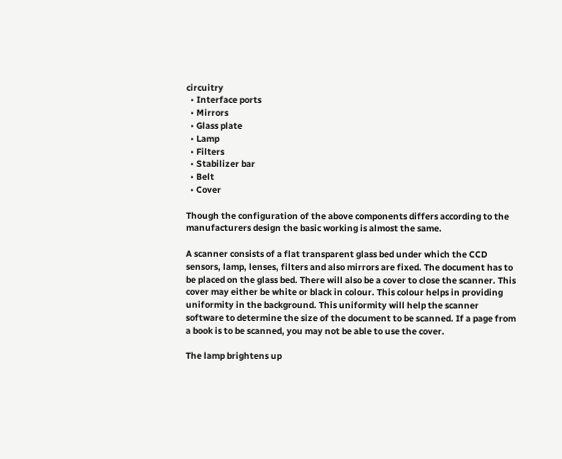circuitry
  • Interface ports
  • Mirrors
  • Glass plate
  • Lamp
  • Filters
  • Stabilizer bar
  • Belt
  • Cover

Though the configuration of the above components differs according to the manufacturers design the basic working is almost the same.

A scanner consists of a flat transparent glass bed under which the CCD sensors, lamp, lenses, filters and also mirrors are fixed. The document has to be placed on the glass bed. There will also be a cover to close the scanner. This cover may either be white or black in colour. This colour helps in providing uniformity in the background. This uniformity will help the scanner software to determine the size of the document to be scanned. If a page from a book is to be scanned, you may not be able to use the cover.

The lamp brightens up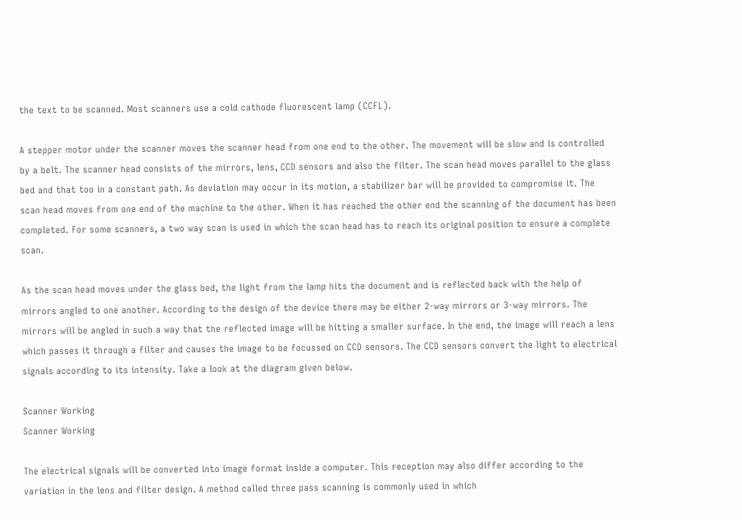the text to be scanned. Most scanners use a cold cathode fluorescent lamp (CCFL).

A stepper motor under the scanner moves the scanner head from one end to the other. The movement will be slow and is controlled by a belt. The scanner head consists of the mirrors, lens, CCD sensors and also the filter. The scan head moves parallel to the glass bed and that too in a constant path. As deviation may occur in its motion, a stabilizer bar will be provided to compromise it. The scan head moves from one end of the machine to the other. When it has reached the other end the scanning of the document has been completed. For some scanners, a two way scan is used in which the scan head has to reach its original position to ensure a complete scan.

As the scan head moves under the glass bed, the light from the lamp hits the document and is reflected back with the help of mirrors angled to one another. According to the design of the device there may be either 2-way mirrors or 3-way mirrors. The mirrors will be angled in such a way that the reflected image will be hitting a smaller surface. In the end, the image will reach a lens which passes it through a filter and causes the image to be focussed on CCD sensors. The CCD sensors convert the light to electrical signals according to its intensity. Take a look at the diagram given below.

Scanner Working
Scanner Working

The electrical signals will be converted into image format inside a computer. This reception may also differ according to the variation in the lens and filter design. A method called three pass scanning is commonly used in which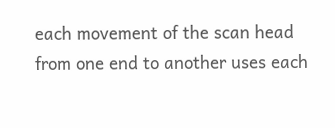each movement of the scan head from one end to another uses each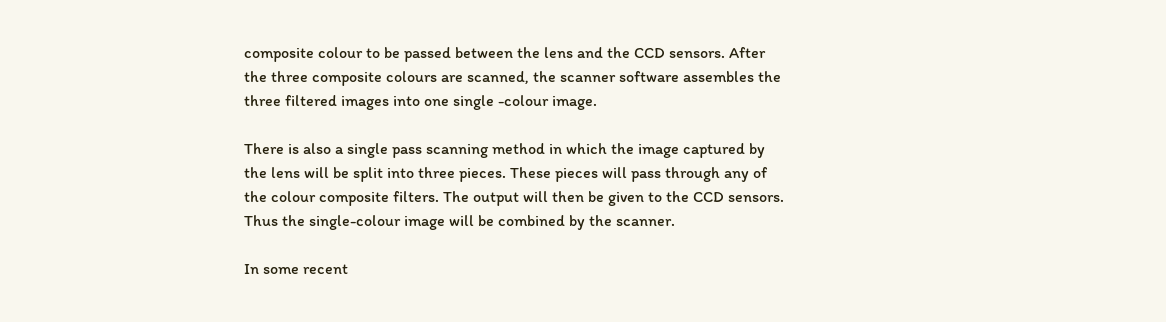composite colour to be passed between the lens and the CCD sensors. After the three composite colours are scanned, the scanner software assembles the three filtered images into one single -colour image.

There is also a single pass scanning method in which the image captured by the lens will be split into three pieces. These pieces will pass through any of the colour composite filters. The output will then be given to the CCD sensors. Thus the single-colour image will be combined by the scanner.

In some recent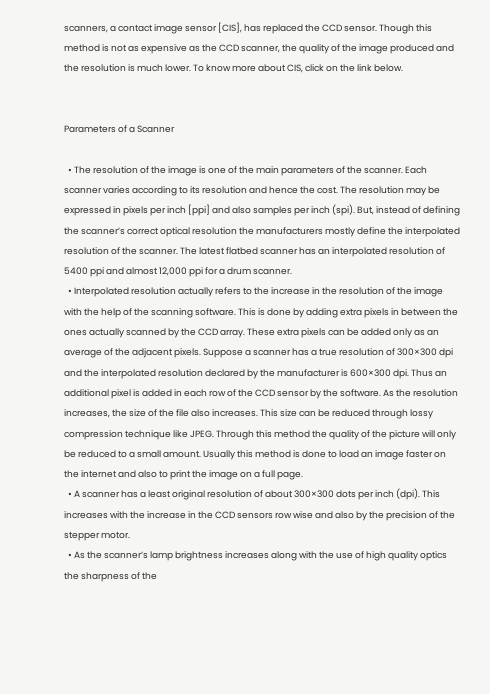scanners, a contact image sensor [CIS], has replaced the CCD sensor. Though this method is not as expensive as the CCD scanner, the quality of the image produced and the resolution is much lower. To know more about CIS, click on the link below.


Parameters of a Scanner

  • The resolution of the image is one of the main parameters of the scanner. Each scanner varies according to its resolution and hence the cost. The resolution may be expressed in pixels per inch [ppi] and also samples per inch (spi). But, instead of defining the scanner’s correct optical resolution the manufacturers mostly define the interpolated resolution of the scanner. The latest flatbed scanner has an interpolated resolution of 5400 ppi and almost 12,000 ppi for a drum scanner.
  • Interpolated resolution actually refers to the increase in the resolution of the image with the help of the scanning software. This is done by adding extra pixels in between the ones actually scanned by the CCD array. These extra pixels can be added only as an average of the adjacent pixels. Suppose a scanner has a true resolution of 300×300 dpi and the interpolated resolution declared by the manufacturer is 600×300 dpi. Thus an additional pixel is added in each row of the CCD sensor by the software. As the resolution increases, the size of the file also increases. This size can be reduced through lossy compression technique like JPEG. Through this method the quality of the picture will only be reduced to a small amount. Usually this method is done to load an image faster on the internet and also to print the image on a full page.
  • A scanner has a least original resolution of about 300×300 dots per inch (dpi). This increases with the increase in the CCD sensors row wise and also by the precision of the stepper motor.
  • As the scanner’s lamp brightness increases along with the use of high quality optics the sharpness of the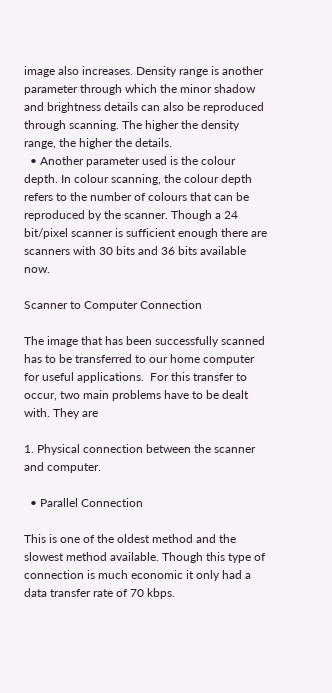image also increases. Density range is another parameter through which the minor shadow and brightness details can also be reproduced through scanning. The higher the density range, the higher the details.
  • Another parameter used is the colour depth. In colour scanning, the colour depth refers to the number of colours that can be reproduced by the scanner. Though a 24 bit/pixel scanner is sufficient enough there are scanners with 30 bits and 36 bits available now.

Scanner to Computer Connection

The image that has been successfully scanned has to be transferred to our home computer for useful applications.  For this transfer to occur, two main problems have to be dealt with. They are

1. Physical connection between the scanner and computer.

  • Parallel Connection

This is one of the oldest method and the slowest method available. Though this type of connection is much economic it only had a data transfer rate of 70 kbps.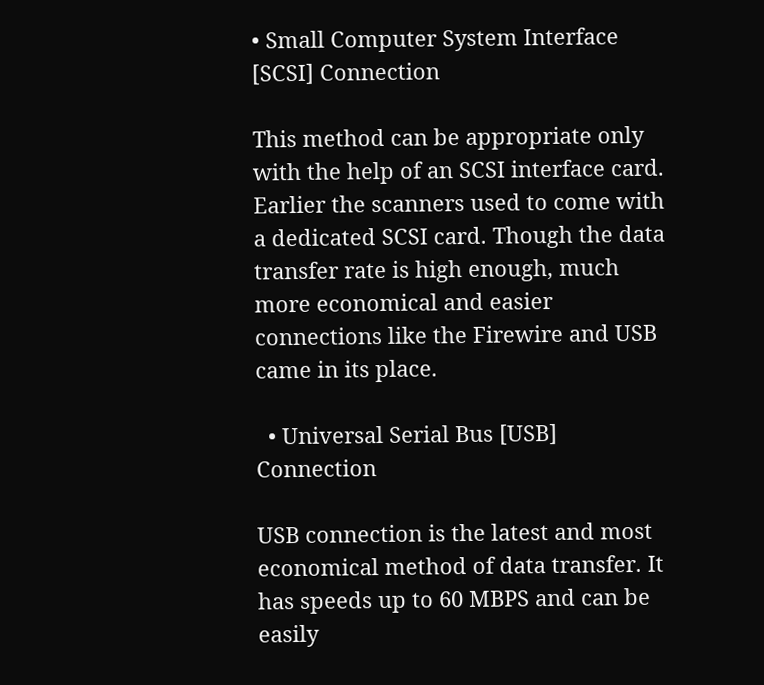• Small Computer System Interface [SCSI] Connection

This method can be appropriate only with the help of an SCSI interface card. Earlier the scanners used to come with a dedicated SCSI card. Though the data transfer rate is high enough, much more economical and easier connections like the Firewire and USB came in its place.

  • Universal Serial Bus [USB] Connection

USB connection is the latest and most economical method of data transfer. It has speeds up to 60 MBPS and can be easily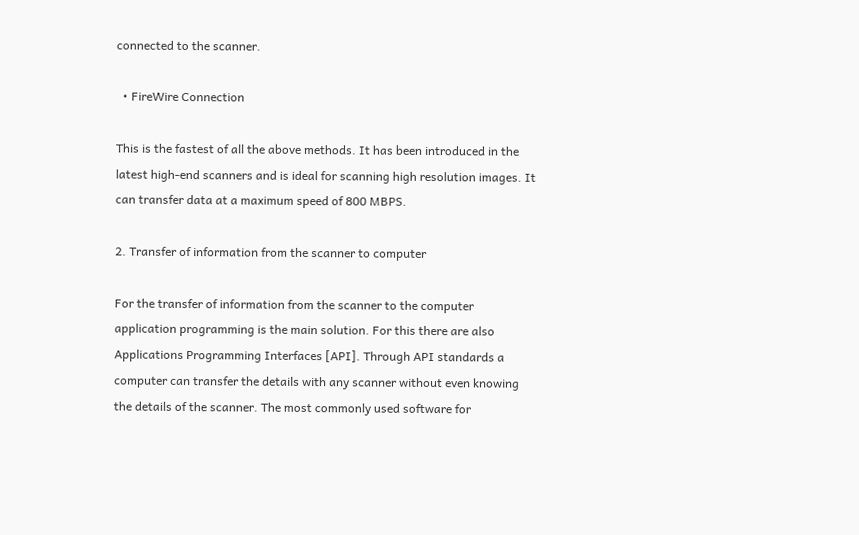connected to the scanner.

  • FireWire Connection

This is the fastest of all the above methods. It has been introduced in the latest high-end scanners and is ideal for scanning high resolution images. It can transfer data at a maximum speed of 800 MBPS.

2. Transfer of information from the scanner to computer

For the transfer of information from the scanner to the computer application programming is the main solution. For this there are also Applications Programming Interfaces [API]. Through API standards a computer can transfer the details with any scanner without even knowing the details of the scanner. The most commonly used software for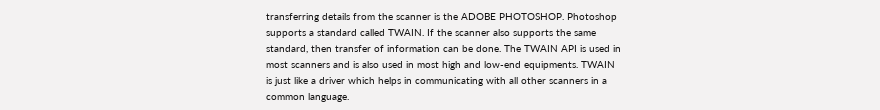transferring details from the scanner is the ADOBE PHOTOSHOP. Photoshop supports a standard called TWAIN. If the scanner also supports the same standard, then transfer of information can be done. The TWAIN API is used in most scanners and is also used in most high and low-end equipments. TWAIN is just like a driver which helps in communicating with all other scanners in a common language.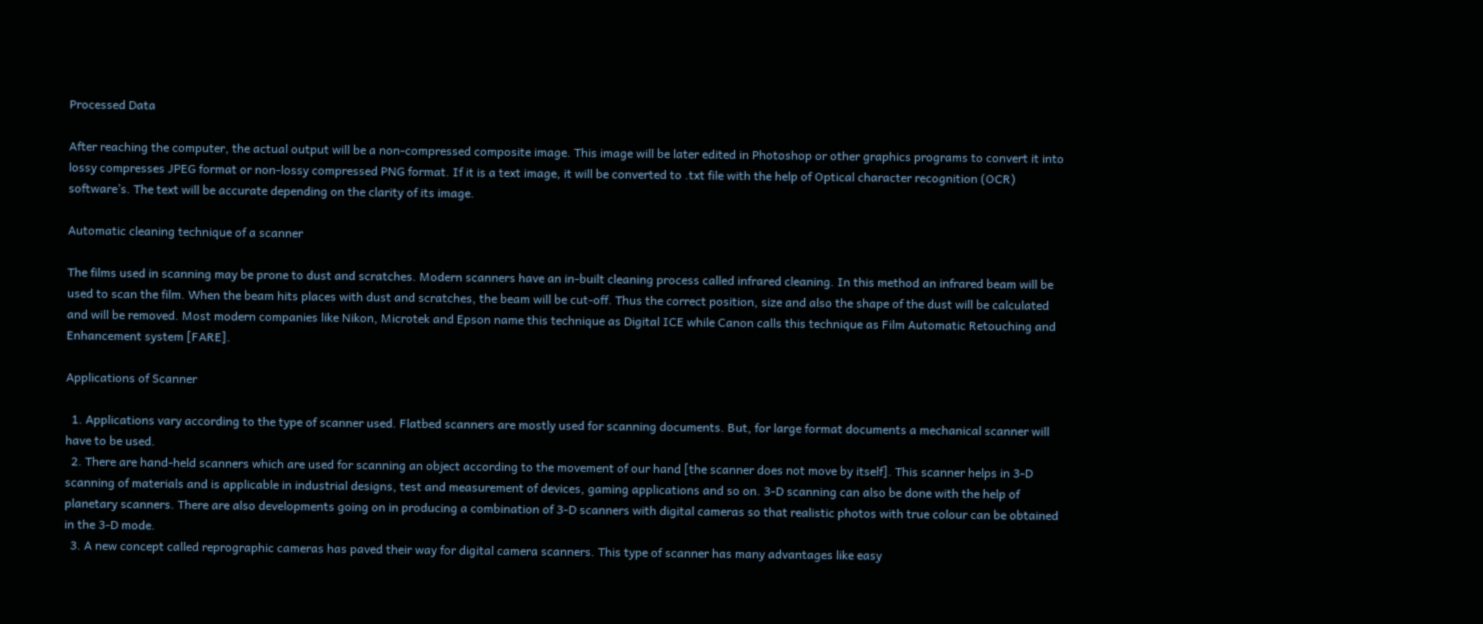Processed Data

After reaching the computer, the actual output will be a non-compressed composite image. This image will be later edited in Photoshop or other graphics programs to convert it into lossy compresses JPEG format or non-lossy compressed PNG format. If it is a text image, it will be converted to .txt file with the help of Optical character recognition (OCR) software’s. The text will be accurate depending on the clarity of its image.

Automatic cleaning technique of a scanner

The films used in scanning may be prone to dust and scratches. Modern scanners have an in-built cleaning process called infrared cleaning. In this method an infrared beam will be used to scan the film. When the beam hits places with dust and scratches, the beam will be cut-off. Thus the correct position, size and also the shape of the dust will be calculated and will be removed. Most modern companies like Nikon, Microtek and Epson name this technique as Digital ICE while Canon calls this technique as Film Automatic Retouching and Enhancement system [FARE].

Applications of Scanner

  1. Applications vary according to the type of scanner used. Flatbed scanners are mostly used for scanning documents. But, for large format documents a mechanical scanner will have to be used.
  2. There are hand-held scanners which are used for scanning an object according to the movement of our hand [the scanner does not move by itself]. This scanner helps in 3-D scanning of materials and is applicable in industrial designs, test and measurement of devices, gaming applications and so on. 3-D scanning can also be done with the help of planetary scanners. There are also developments going on in producing a combination of 3-D scanners with digital cameras so that realistic photos with true colour can be obtained in the 3-D mode.
  3. A new concept called reprographic cameras has paved their way for digital camera scanners. This type of scanner has many advantages like easy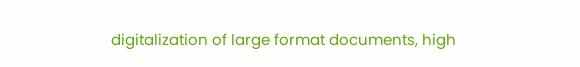digitalization of large format documents, high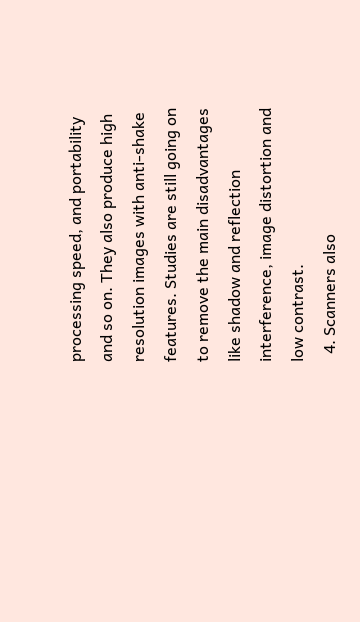processing speed, and portability and so on. They also produce high resolution images with anti-shake features. Studies are still going on to remove the main disadvantages like shadow and reflection interference, image distortion and low contrast.
  4. Scanners also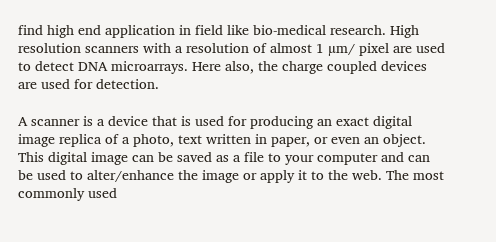find high end application in field like bio-medical research. High resolution scanners with a resolution of almost 1 µm/ pixel are used to detect DNA microarrays. Here also, the charge coupled devices are used for detection.

A scanner is a device that is used for producing an exact digital image replica of a photo, text written in paper, or even an object. This digital image can be saved as a file to your computer and can be used to alter/enhance the image or apply it to the web. The most commonly used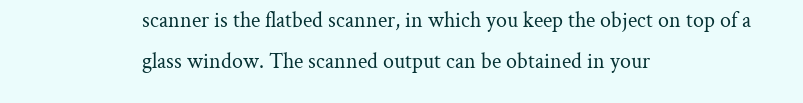scanner is the flatbed scanner, in which you keep the object on top of a glass window. The scanned output can be obtained in your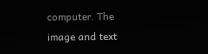computer. The image and text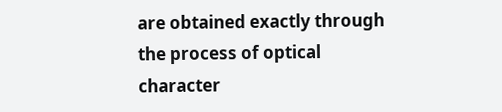are obtained exactly through the process of optical character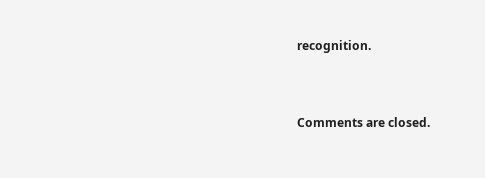recognition.


Comments are closed.